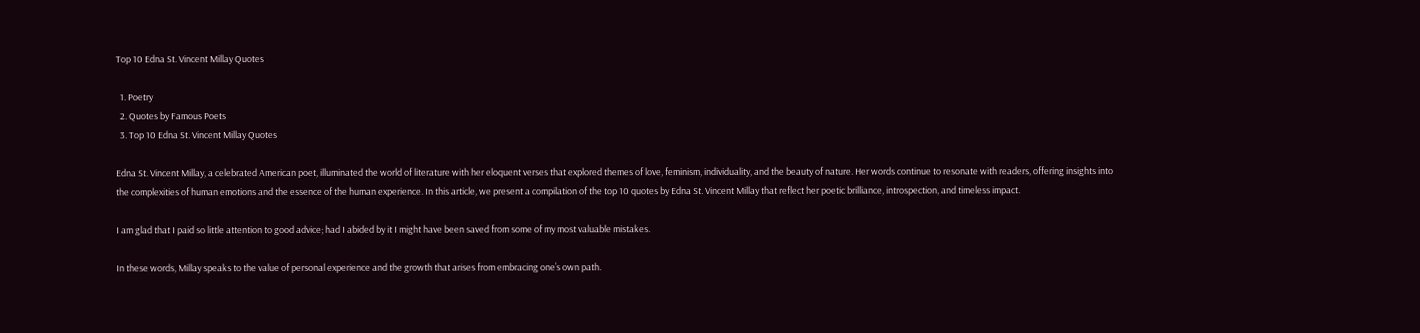Top 10 Edna St. Vincent Millay Quotes

  1. Poetry
  2. Quotes by Famous Poets
  3. Top 10 Edna St. Vincent Millay Quotes

Edna St. Vincent Millay, a celebrated American poet, illuminated the world of literature with her eloquent verses that explored themes of love, feminism, individuality, and the beauty of nature. Her words continue to resonate with readers, offering insights into the complexities of human emotions and the essence of the human experience. In this article, we present a compilation of the top 10 quotes by Edna St. Vincent Millay that reflect her poetic brilliance, introspection, and timeless impact.

I am glad that I paid so little attention to good advice; had I abided by it I might have been saved from some of my most valuable mistakes.

In these words, Millay speaks to the value of personal experience and the growth that arises from embracing one’s own path.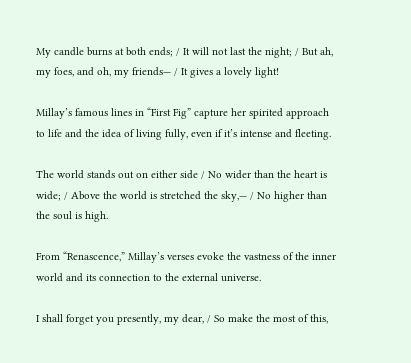My candle burns at both ends; / It will not last the night; / But ah, my foes, and oh, my friends— / It gives a lovely light!

Millay’s famous lines in “First Fig” capture her spirited approach to life and the idea of living fully, even if it’s intense and fleeting.

The world stands out on either side / No wider than the heart is wide; / Above the world is stretched the sky,— / No higher than the soul is high.

From “Renascence,” Millay’s verses evoke the vastness of the inner world and its connection to the external universe.

I shall forget you presently, my dear, / So make the most of this,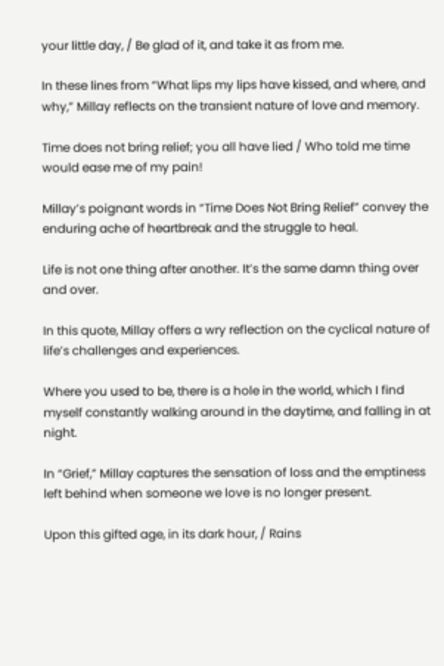your little day, / Be glad of it, and take it as from me.

In these lines from “What lips my lips have kissed, and where, and why,” Millay reflects on the transient nature of love and memory.

Time does not bring relief; you all have lied / Who told me time would ease me of my pain!

Millay’s poignant words in “Time Does Not Bring Relief” convey the enduring ache of heartbreak and the struggle to heal.

Life is not one thing after another. It’s the same damn thing over and over.

In this quote, Millay offers a wry reflection on the cyclical nature of life’s challenges and experiences.

Where you used to be, there is a hole in the world, which I find myself constantly walking around in the daytime, and falling in at night.

In “Grief,” Millay captures the sensation of loss and the emptiness left behind when someone we love is no longer present.

Upon this gifted age, in its dark hour, / Rains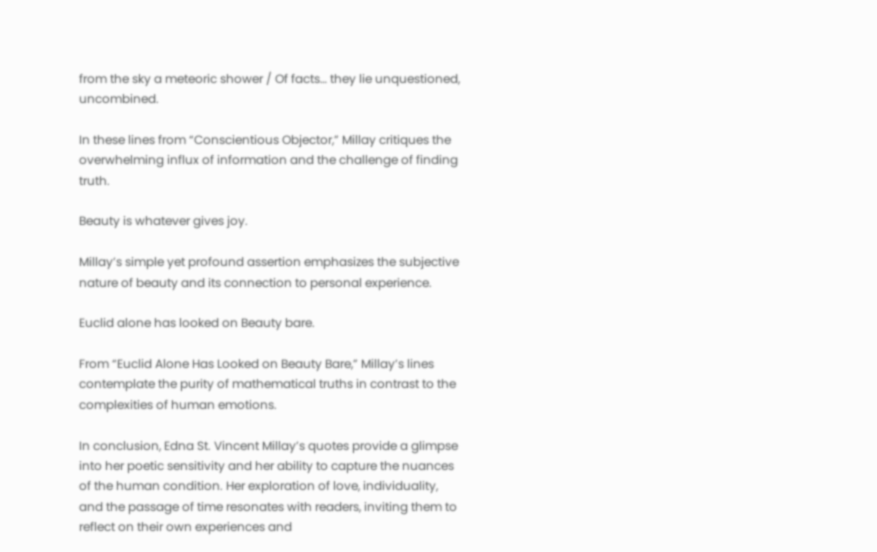from the sky a meteoric shower / Of facts… they lie unquestioned, uncombined.

In these lines from “Conscientious Objector,” Millay critiques the overwhelming influx of information and the challenge of finding truth.

Beauty is whatever gives joy.

Millay’s simple yet profound assertion emphasizes the subjective nature of beauty and its connection to personal experience.

Euclid alone has looked on Beauty bare.

From “Euclid Alone Has Looked on Beauty Bare,” Millay’s lines contemplate the purity of mathematical truths in contrast to the complexities of human emotions.

In conclusion, Edna St. Vincent Millay’s quotes provide a glimpse into her poetic sensitivity and her ability to capture the nuances of the human condition. Her exploration of love, individuality, and the passage of time resonates with readers, inviting them to reflect on their own experiences and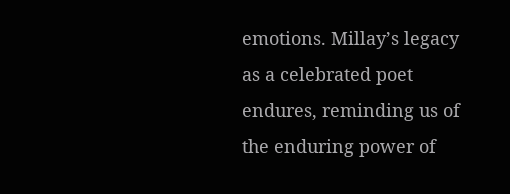emotions. Millay’s legacy as a celebrated poet endures, reminding us of the enduring power of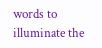words to illuminate the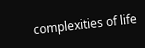complexities of life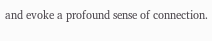and evoke a profound sense of connection.